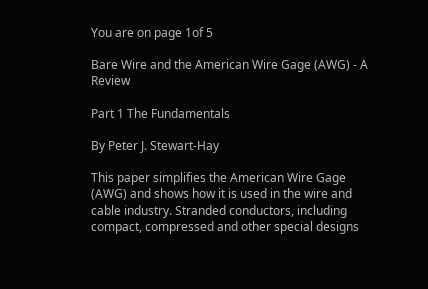You are on page 1of 5

Bare Wire and the American Wire Gage (AWG) - A Review

Part 1 The Fundamentals

By Peter J. Stewart-Hay

This paper simplifies the American Wire Gage (AWG) and shows how it is used in the wire and
cable industry. Stranded conductors, including compact, compressed and other special designs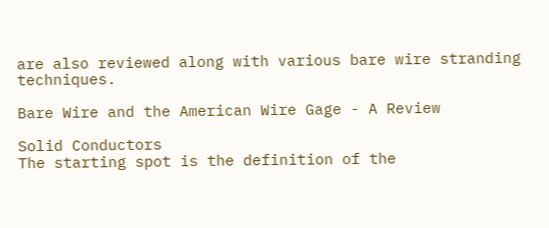are also reviewed along with various bare wire stranding techniques.

Bare Wire and the American Wire Gage - A Review

Solid Conductors
The starting spot is the definition of the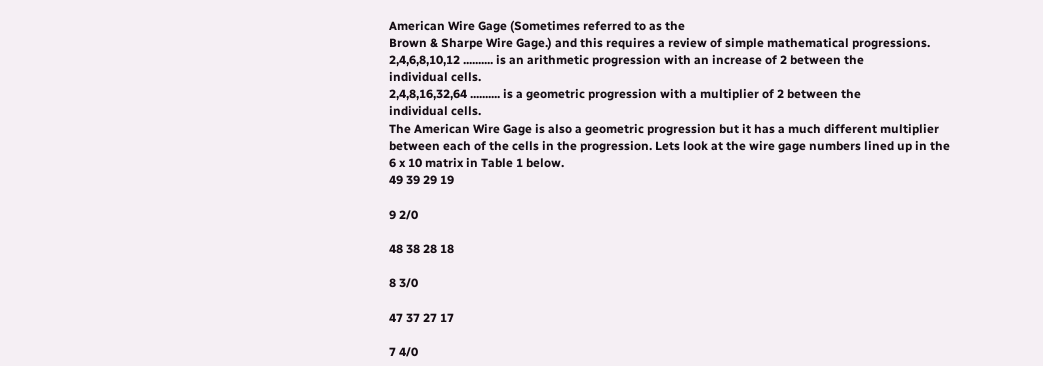American Wire Gage (Sometimes referred to as the
Brown & Sharpe Wire Gage.) and this requires a review of simple mathematical progressions.
2,4,6,8,10,12 .......... is an arithmetic progression with an increase of 2 between the
individual cells.
2,4,8,16,32,64 .......... is a geometric progression with a multiplier of 2 between the
individual cells.
The American Wire Gage is also a geometric progression but it has a much different multiplier
between each of the cells in the progression. Lets look at the wire gage numbers lined up in the
6 x 10 matrix in Table 1 below.
49 39 29 19

9 2/0

48 38 28 18

8 3/0

47 37 27 17

7 4/0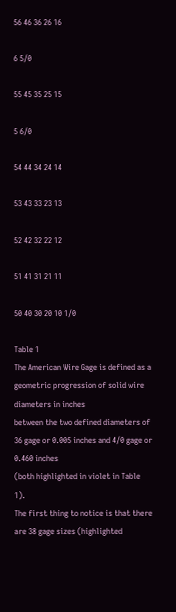56 46 36 26 16

6 5/0

55 45 35 25 15

5 6/0

54 44 34 24 14

53 43 33 23 13

52 42 32 22 12

51 41 31 21 11

50 40 30 20 10 1/0

Table 1
The American Wire Gage is defined as a geometric progression of solid wire diameters in inches
between the two defined diameters of 36 gage or 0.005 inches and 4/0 gage or 0.460 inches
(both highlighted in violet in Table 1).
The first thing to notice is that there are 38 gage sizes (highlighted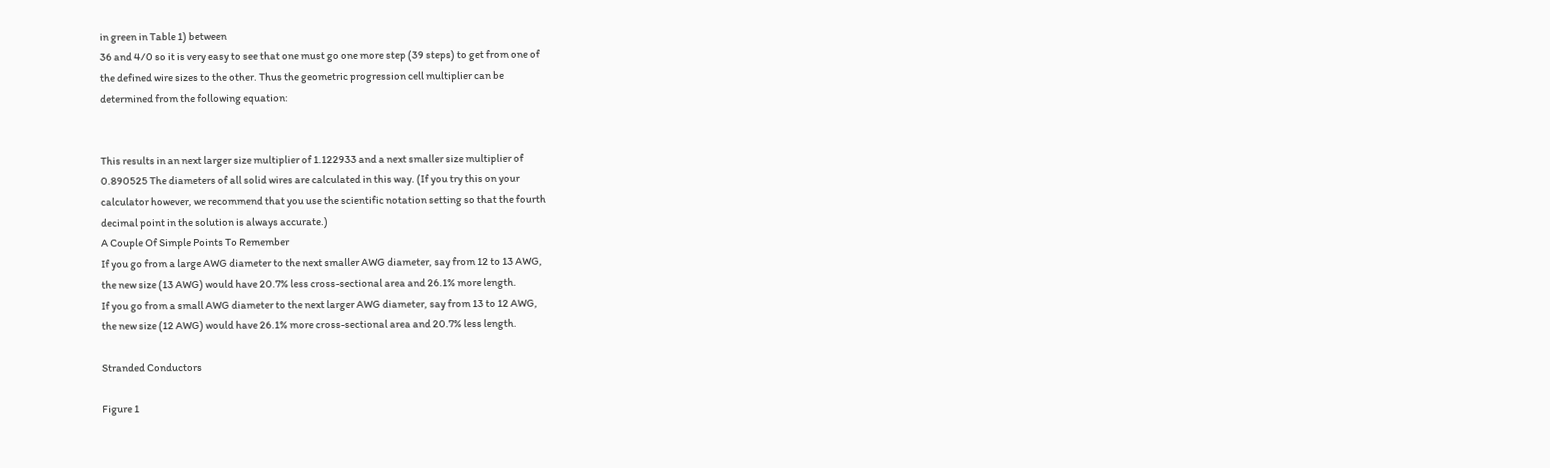in green in Table 1) between
36 and 4/0 so it is very easy to see that one must go one more step (39 steps) to get from one of
the defined wire sizes to the other. Thus the geometric progression cell multiplier can be
determined from the following equation:


This results in an next larger size multiplier of 1.122933 and a next smaller size multiplier of
0.890525 The diameters of all solid wires are calculated in this way. (If you try this on your
calculator however, we recommend that you use the scientific notation setting so that the fourth
decimal point in the solution is always accurate.)
A Couple Of Simple Points To Remember
If you go from a large AWG diameter to the next smaller AWG diameter, say from 12 to 13 AWG,
the new size (13 AWG) would have 20.7% less cross-sectional area and 26.1% more length.
If you go from a small AWG diameter to the next larger AWG diameter, say from 13 to 12 AWG,
the new size (12 AWG) would have 26.1% more cross-sectional area and 20.7% less length.

Stranded Conductors

Figure 1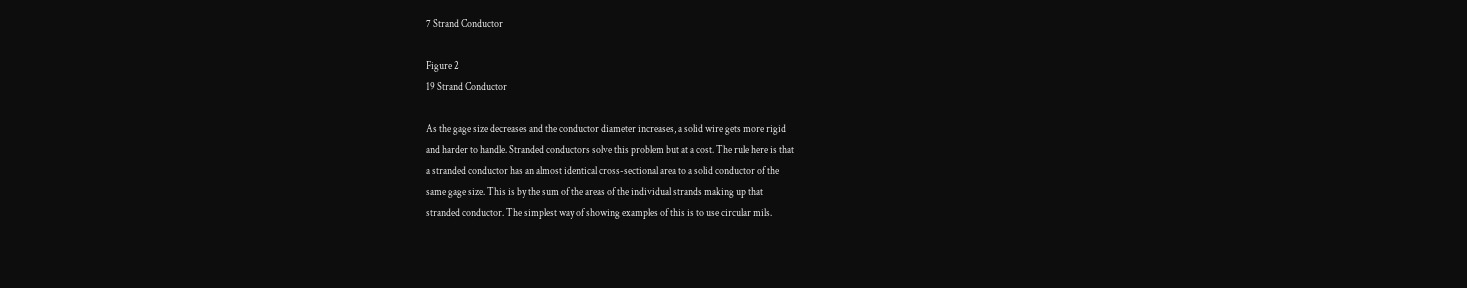7 Strand Conductor

Figure 2
19 Strand Conductor

As the gage size decreases and the conductor diameter increases, a solid wire gets more rigid
and harder to handle. Stranded conductors solve this problem but at a cost. The rule here is that
a stranded conductor has an almost identical cross-sectional area to a solid conductor of the
same gage size. This is by the sum of the areas of the individual strands making up that
stranded conductor. The simplest way of showing examples of this is to use circular mils.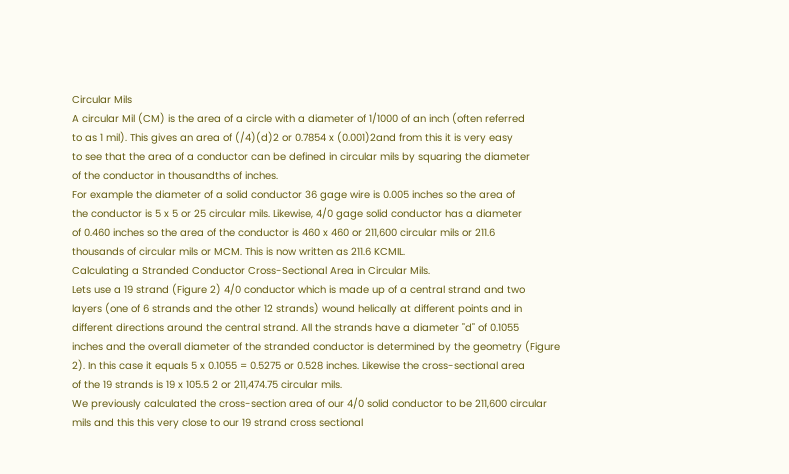Circular Mils
A circular Mil (CM) is the area of a circle with a diameter of 1/1000 of an inch (often referred
to as 1 mil). This gives an area of (/4)(d)2 or 0.7854 x (0.001)2and from this it is very easy
to see that the area of a conductor can be defined in circular mils by squaring the diameter
of the conductor in thousandths of inches.
For example the diameter of a solid conductor 36 gage wire is 0.005 inches so the area of
the conductor is 5 x 5 or 25 circular mils. Likewise, 4/0 gage solid conductor has a diameter
of 0.460 inches so the area of the conductor is 460 x 460 or 211,600 circular mils or 211.6
thousands of circular mils or MCM. This is now written as 211.6 KCMIL.
Calculating a Stranded Conductor Cross-Sectional Area in Circular Mils.
Lets use a 19 strand (Figure 2) 4/0 conductor which is made up of a central strand and two
layers (one of 6 strands and the other 12 strands) wound helically at different points and in
different directions around the central strand. All the strands have a diameter "d" of 0.1055
inches and the overall diameter of the stranded conductor is determined by the geometry (Figure
2). In this case it equals 5 x 0.1055 = 0.5275 or 0.528 inches. Likewise the cross-sectional area
of the 19 strands is 19 x 105.5 2 or 211,474.75 circular mils.
We previously calculated the cross-section area of our 4/0 solid conductor to be 211,600 circular
mils and this this very close to our 19 strand cross sectional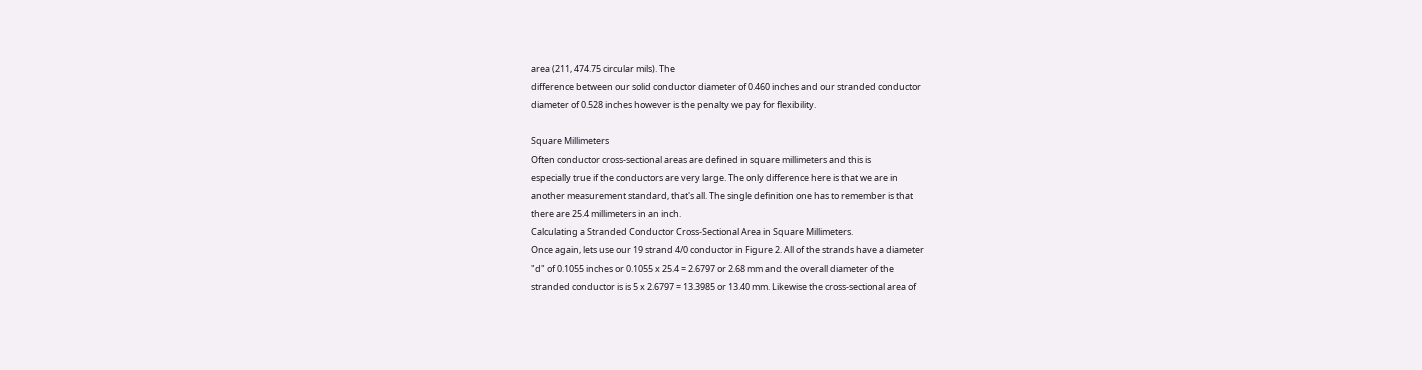area (211, 474.75 circular mils). The
difference between our solid conductor diameter of 0.460 inches and our stranded conductor
diameter of 0.528 inches however is the penalty we pay for flexibility.

Square Millimeters
Often conductor cross-sectional areas are defined in square millimeters and this is
especially true if the conductors are very large. The only difference here is that we are in
another measurement standard, that's all. The single definition one has to remember is that
there are 25.4 millimeters in an inch.
Calculating a Stranded Conductor Cross-Sectional Area in Square Millimeters.
Once again, lets use our 19 strand 4/0 conductor in Figure 2. All of the strands have a diameter
"d" of 0.1055 inches or 0.1055 x 25.4 = 2.6797 or 2.68 mm and the overall diameter of the
stranded conductor is is 5 x 2.6797 = 13.3985 or 13.40 mm. Likewise the cross-sectional area of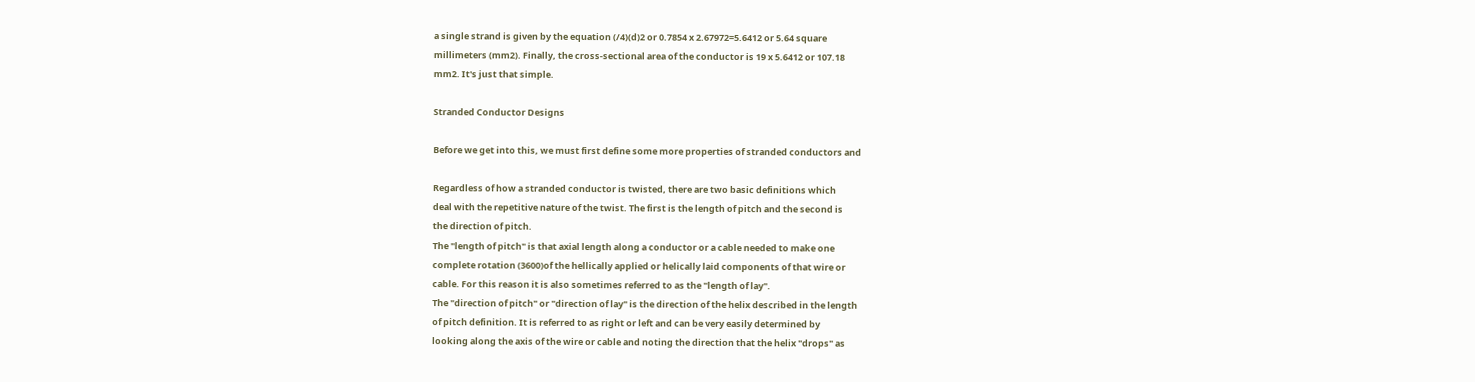a single strand is given by the equation (/4)(d)2 or 0.7854 x 2.67972=5.6412 or 5.64 square
millimeters (mm2). Finally, the cross-sectional area of the conductor is 19 x 5.6412 or 107.18
mm2. It's just that simple.

Stranded Conductor Designs

Before we get into this, we must first define some more properties of stranded conductors and

Regardless of how a stranded conductor is twisted, there are two basic definitions which
deal with the repetitive nature of the twist. The first is the length of pitch and the second is
the direction of pitch.
The "length of pitch" is that axial length along a conductor or a cable needed to make one
complete rotation (3600)of the hellically applied or helically laid components of that wire or
cable. For this reason it is also sometimes referred to as the "length of lay".
The "direction of pitch" or "direction of lay" is the direction of the helix described in the length
of pitch definition. It is referred to as right or left and can be very easily determined by
looking along the axis of the wire or cable and noting the direction that the helix "drops" as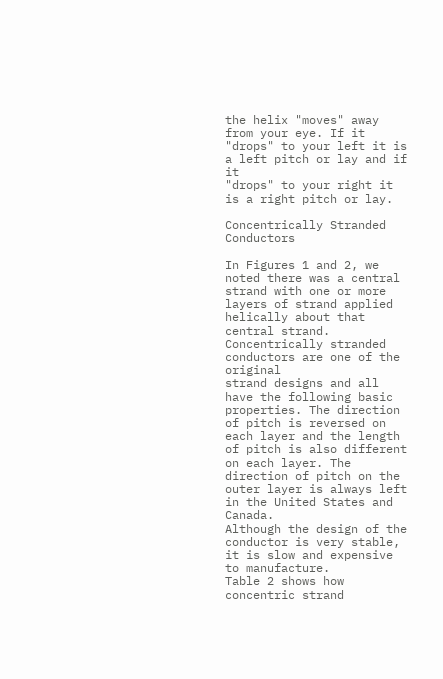the helix "moves" away from your eye. If it "drops" to your left it is a left pitch or lay and if it
"drops" to your right it is a right pitch or lay.

Concentrically Stranded Conductors

In Figures 1 and 2, we noted there was a central strand with one or more layers of strand applied
helically about that central strand. Concentrically stranded conductors are one of the original
strand designs and all have the following basic properties. The direction of pitch is reversed on
each layer and the length of pitch is also different on each layer. The direction of pitch on the
outer layer is always left in the United States and Canada.
Although the design of the conductor is very stable, it is slow and expensive to manufacture.
Table 2 shows how concentric strand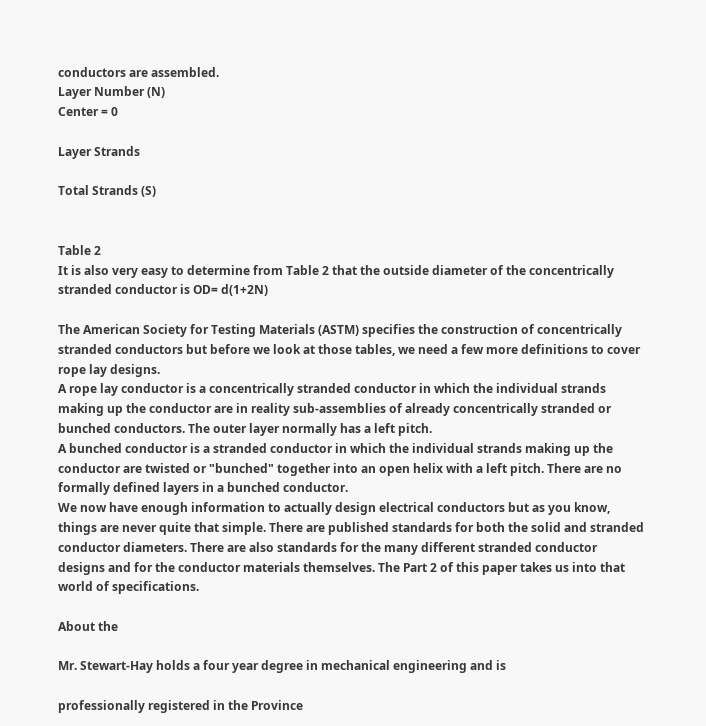conductors are assembled.
Layer Number (N)
Center = 0

Layer Strands

Total Strands (S)


Table 2
It is also very easy to determine from Table 2 that the outside diameter of the concentrically
stranded conductor is OD= d(1+2N)

The American Society for Testing Materials (ASTM) specifies the construction of concentrically
stranded conductors but before we look at those tables, we need a few more definitions to cover
rope lay designs.
A rope lay conductor is a concentrically stranded conductor in which the individual strands
making up the conductor are in reality sub-assemblies of already concentrically stranded or
bunched conductors. The outer layer normally has a left pitch.
A bunched conductor is a stranded conductor in which the individual strands making up the
conductor are twisted or "bunched" together into an open helix with a left pitch. There are no
formally defined layers in a bunched conductor.
We now have enough information to actually design electrical conductors but as you know,
things are never quite that simple. There are published standards for both the solid and stranded
conductor diameters. There are also standards for the many different stranded conductor
designs and for the conductor materials themselves. The Part 2 of this paper takes us into that
world of specifications.

About the

Mr. Stewart-Hay holds a four year degree in mechanical engineering and is

professionally registered in the Province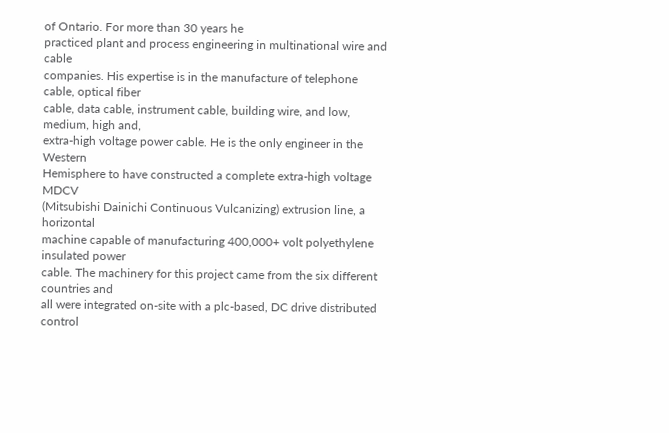of Ontario. For more than 30 years he
practiced plant and process engineering in multinational wire and cable
companies. His expertise is in the manufacture of telephone cable, optical fiber
cable, data cable, instrument cable, building wire, and low, medium, high and,
extra-high voltage power cable. He is the only engineer in the Western
Hemisphere to have constructed a complete extra-high voltage MDCV
(Mitsubishi Dainichi Continuous Vulcanizing) extrusion line, a horizontal
machine capable of manufacturing 400,000+ volt polyethylene insulated power
cable. The machinery for this project came from the six different countries and
all were integrated on-site with a plc-based, DC drive distributed control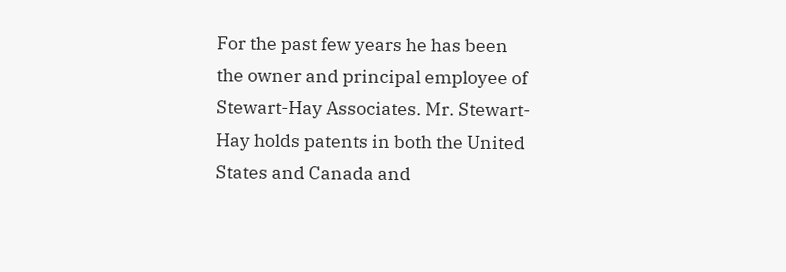For the past few years he has been the owner and principal employee of
Stewart-Hay Associates. Mr. Stewart-Hay holds patents in both the United
States and Canada and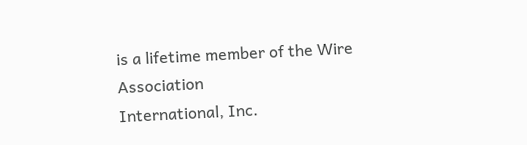is a lifetime member of the Wire Association
International, Inc.